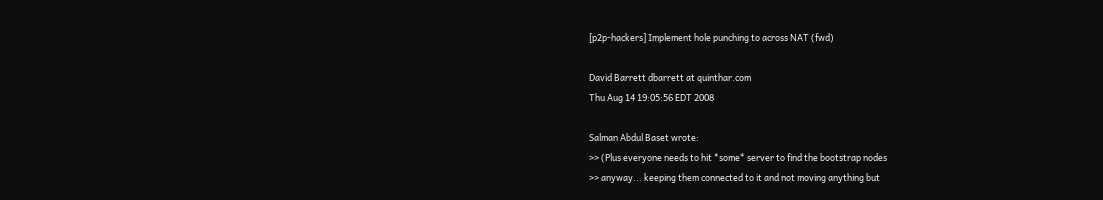[p2p-hackers] Implement hole punching to across NAT (fwd)

David Barrett dbarrett at quinthar.com
Thu Aug 14 19:05:56 EDT 2008

Salman Abdul Baset wrote:
>> (Plus everyone needs to hit *some* server to find the bootstrap nodes
>> anyway... keeping them connected to it and not moving anything but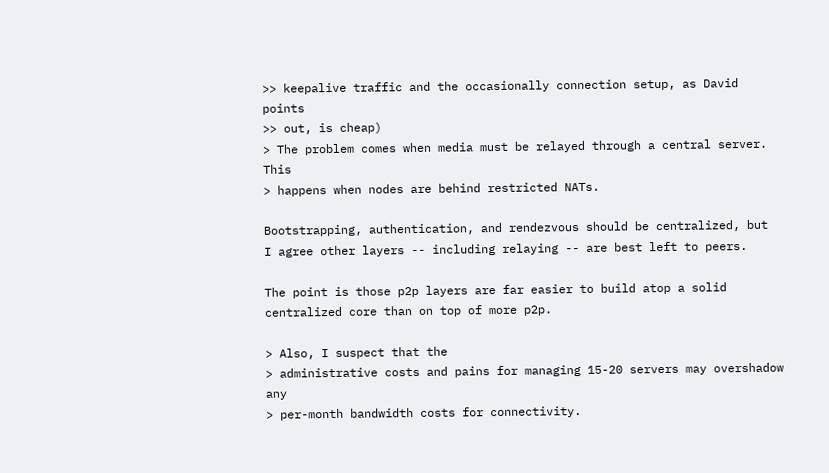>> keepalive traffic and the occasionally connection setup, as David points
>> out, is cheap)
> The problem comes when media must be relayed through a central server. This
> happens when nodes are behind restricted NATs.

Bootstrapping, authentication, and rendezvous should be centralized, but
I agree other layers -- including relaying -- are best left to peers.

The point is those p2p layers are far easier to build atop a solid
centralized core than on top of more p2p.

> Also, I suspect that the
> administrative costs and pains for managing 15-20 servers may overshadow any
> per-month bandwidth costs for connectivity.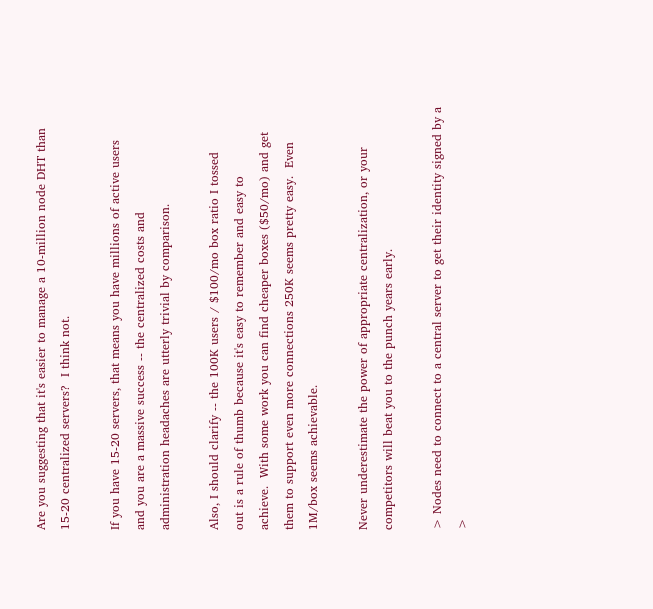Are you suggesting that it's easier to manage a 10-million node DHT than
15-20 centralized servers?  I think not.

If you have 15-20 servers, that means you have millions of active users
and you are a massive success -- the centralized costs and
administration headaches are utterly trivial by comparison.

Also, I should clarify -- the 100K users / $100/mo box ratio I tossed
out is a rule of thumb because it's easy to remember and easy to
achieve.  With some work you can find cheaper boxes ($50/mo) and get
them to support even more connections 250K seems pretty easy.  Even
1M/box seems achievable.

Never underestimate the power of appropriate centralization, or your
competitors will beat you to the punch years early.

> Nodes need to connect to a central server to get their identity signed by a
>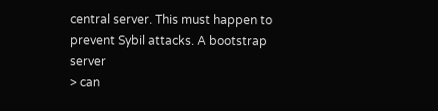central server. This must happen to prevent Sybil attacks. A bootstrap server
> can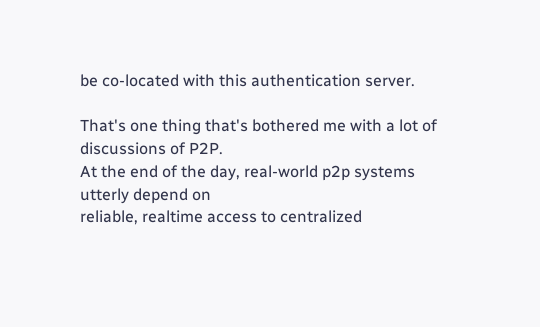be co-located with this authentication server.

That's one thing that's bothered me with a lot of discussions of P2P.
At the end of the day, real-world p2p systems utterly depend on
reliable, realtime access to centralized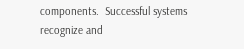components.  Successful systems
recognize and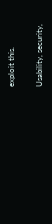exploit this.

Usability, security,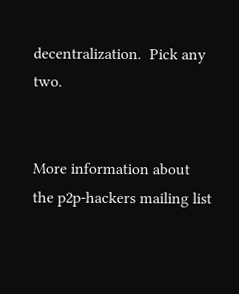decentralization.  Pick any two.


More information about the p2p-hackers mailing list